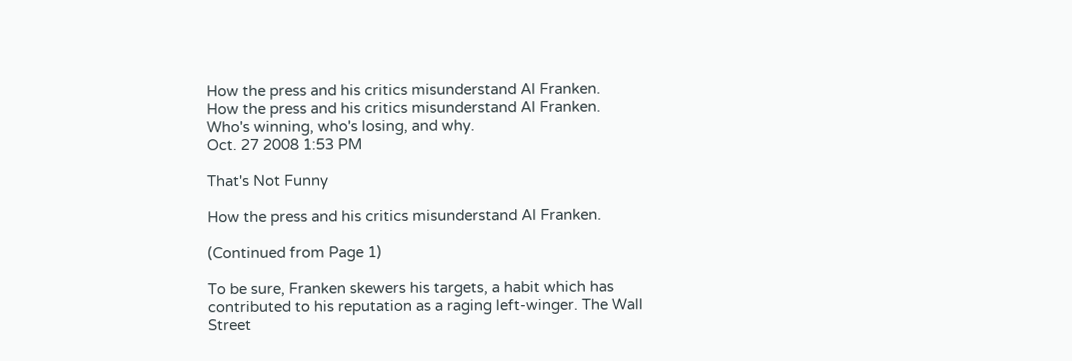How the press and his critics misunderstand Al Franken.
How the press and his critics misunderstand Al Franken.
Who's winning, who's losing, and why.
Oct. 27 2008 1:53 PM

That's Not Funny

How the press and his critics misunderstand Al Franken.

(Continued from Page 1)

To be sure, Franken skewers his targets, a habit which has contributed to his reputation as a raging left-winger. The Wall Street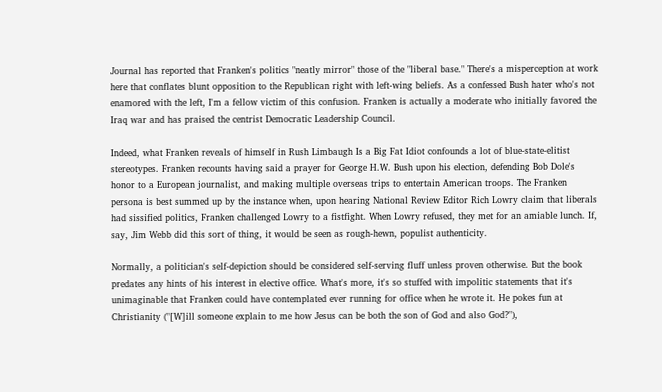Journal has reported that Franken's politics "neatly mirror" those of the "liberal base." There's a misperception at work here that conflates blunt opposition to the Republican right with left-wing beliefs. As a confessed Bush hater who's not enamored with the left, I'm a fellow victim of this confusion. Franken is actually a moderate who initially favored the Iraq war and has praised the centrist Democratic Leadership Council.

Indeed, what Franken reveals of himself in Rush Limbaugh Is a Big Fat Idiot confounds a lot of blue-state-elitist stereotypes. Franken recounts having said a prayer for George H.W. Bush upon his election, defending Bob Dole's honor to a European journalist, and making multiple overseas trips to entertain American troops. The Franken persona is best summed up by the instance when, upon hearing National Review Editor Rich Lowry claim that liberals had sissified politics, Franken challenged Lowry to a fistfight. When Lowry refused, they met for an amiable lunch. If, say, Jim Webb did this sort of thing, it would be seen as rough-hewn, populist authenticity.

Normally, a politician's self-depiction should be considered self-serving fluff unless proven otherwise. But the book predates any hints of his interest in elective office. What's more, it's so stuffed with impolitic statements that it's unimaginable that Franken could have contemplated ever running for office when he wrote it. He pokes fun at Christianity ("[W]ill someone explain to me how Jesus can be both the son of God and also God?"),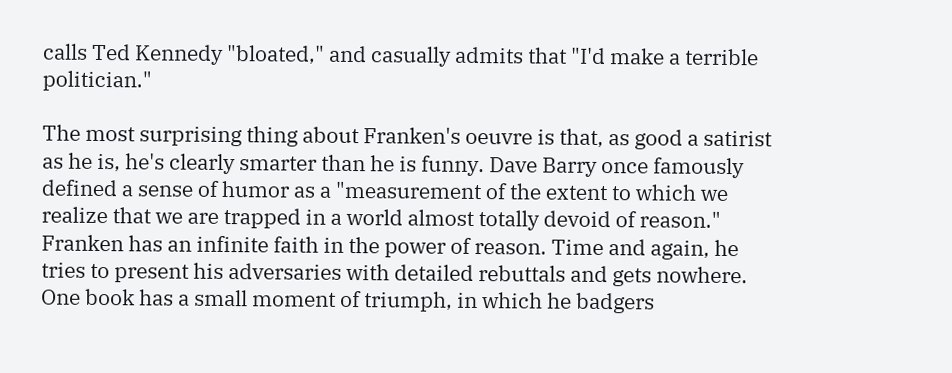calls Ted Kennedy "bloated," and casually admits that "I'd make a terrible politician."

The most surprising thing about Franken's oeuvre is that, as good a satirist as he is, he's clearly smarter than he is funny. Dave Barry once famously defined a sense of humor as a "measurement of the extent to which we realize that we are trapped in a world almost totally devoid of reason." Franken has an infinite faith in the power of reason. Time and again, he tries to present his adversaries with detailed rebuttals and gets nowhere. One book has a small moment of triumph, in which he badgers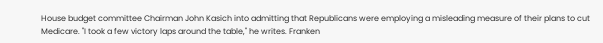House budget committee Chairman John Kasich into admitting that Republicans were employing a misleading measure of their plans to cut Medicare. "I took a few victory laps around the table," he writes. Franken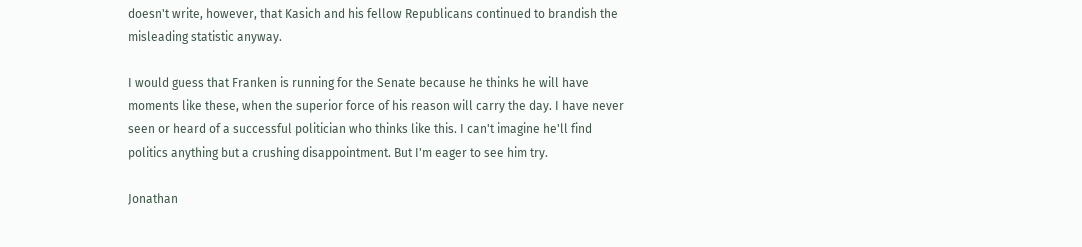doesn't write, however, that Kasich and his fellow Republicans continued to brandish the misleading statistic anyway.

I would guess that Franken is running for the Senate because he thinks he will have moments like these, when the superior force of his reason will carry the day. I have never seen or heard of a successful politician who thinks like this. I can't imagine he'll find politics anything but a crushing disappointment. But I'm eager to see him try.

Jonathan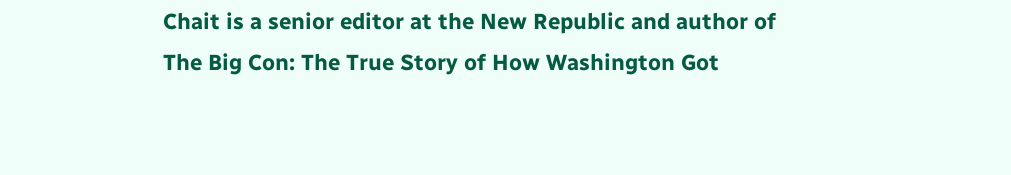Chait is a senior editor at the New Republic and author of The Big Con: The True Story of How Washington Got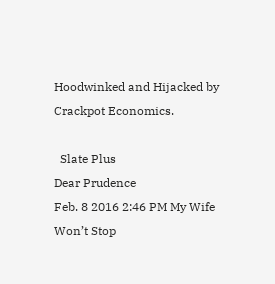Hoodwinked and Hijacked by Crackpot Economics.

  Slate Plus
Dear Prudence
Feb. 8 2016 2:46 PM My Wife Won’t Stop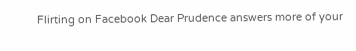Flirting on Facebook Dear Prudence answers more of your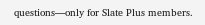questions—only for Slate Plus members.